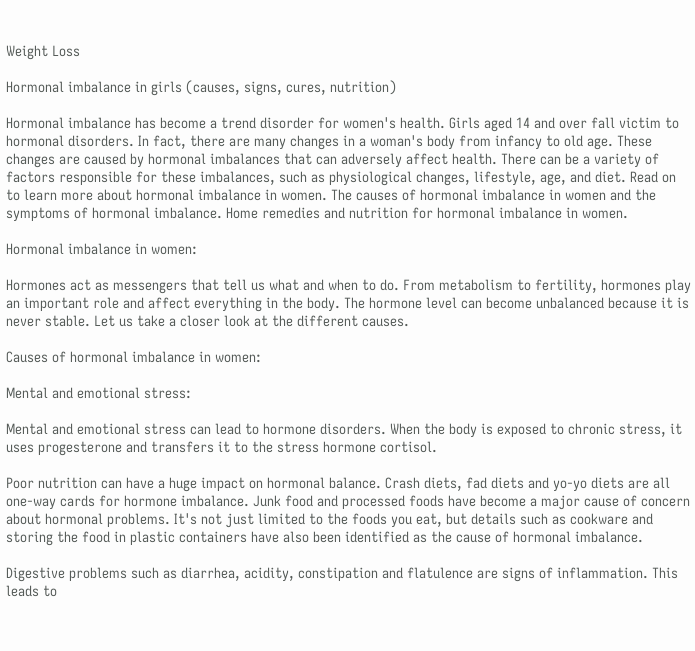Weight Loss

Hormonal imbalance in girls (causes, signs, cures, nutrition)

Hormonal imbalance has become a trend disorder for women's health. Girls aged 14 and over fall victim to hormonal disorders. In fact, there are many changes in a woman's body from infancy to old age. These changes are caused by hormonal imbalances that can adversely affect health. There can be a variety of factors responsible for these imbalances, such as physiological changes, lifestyle, age, and diet. Read on to learn more about hormonal imbalance in women. The causes of hormonal imbalance in women and the symptoms of hormonal imbalance. Home remedies and nutrition for hormonal imbalance in women.

Hormonal imbalance in women:

Hormones act as messengers that tell us what and when to do. From metabolism to fertility, hormones play an important role and affect everything in the body. The hormone level can become unbalanced because it is never stable. Let us take a closer look at the different causes.

Causes of hormonal imbalance in women:

Mental and emotional stress:

Mental and emotional stress can lead to hormone disorders. When the body is exposed to chronic stress, it uses progesterone and transfers it to the stress hormone cortisol.

Poor nutrition can have a huge impact on hormonal balance. Crash diets, fad diets and yo-yo diets are all one-way cards for hormone imbalance. Junk food and processed foods have become a major cause of concern about hormonal problems. It's not just limited to the foods you eat, but details such as cookware and storing the food in plastic containers have also been identified as the cause of hormonal imbalance.

Digestive problems such as diarrhea, acidity, constipation and flatulence are signs of inflammation. This leads to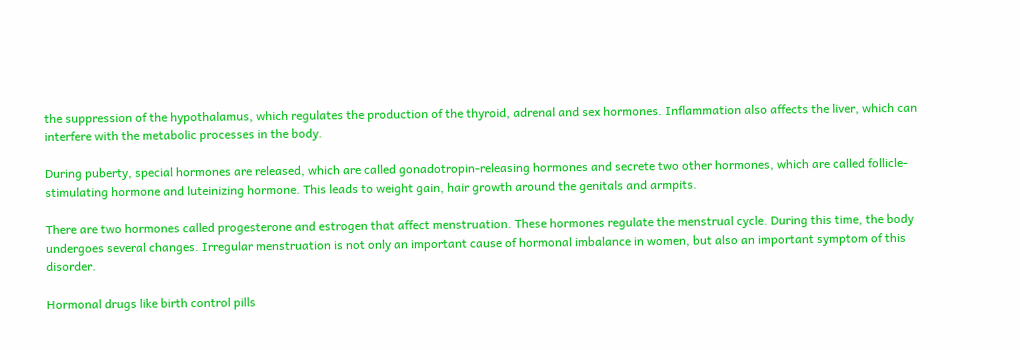the suppression of the hypothalamus, which regulates the production of the thyroid, adrenal and sex hormones. Inflammation also affects the liver, which can interfere with the metabolic processes in the body.

During puberty, special hormones are released, which are called gonadotropin-releasing hormones and secrete two other hormones, which are called follicle-stimulating hormone and luteinizing hormone. This leads to weight gain, hair growth around the genitals and armpits.

There are two hormones called progesterone and estrogen that affect menstruation. These hormones regulate the menstrual cycle. During this time, the body undergoes several changes. Irregular menstruation is not only an important cause of hormonal imbalance in women, but also an important symptom of this disorder.

Hormonal drugs like birth control pills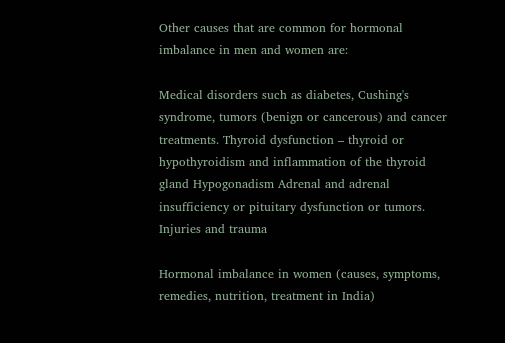Other causes that are common for hormonal imbalance in men and women are:

Medical disorders such as diabetes, Cushing's syndrome, tumors (benign or cancerous) and cancer treatments. Thyroid dysfunction – thyroid or hypothyroidism and inflammation of the thyroid gland Hypogonadism Adrenal and adrenal insufficiency or pituitary dysfunction or tumors. Injuries and trauma

Hormonal imbalance in women (causes, symptoms, remedies, nutrition, treatment in India)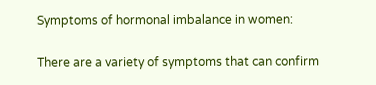Symptoms of hormonal imbalance in women:

There are a variety of symptoms that can confirm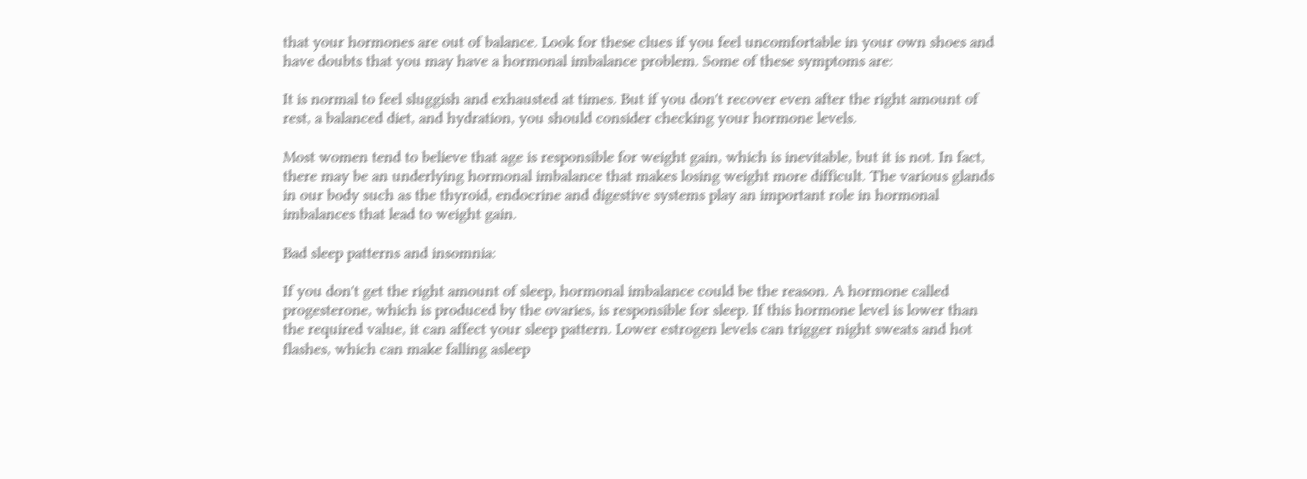that your hormones are out of balance. Look for these clues if you feel uncomfortable in your own shoes and have doubts that you may have a hormonal imbalance problem. Some of these symptoms are:

It is normal to feel sluggish and exhausted at times. But if you don't recover even after the right amount of rest, a balanced diet, and hydration, you should consider checking your hormone levels.

Most women tend to believe that age is responsible for weight gain, which is inevitable, but it is not. In fact, there may be an underlying hormonal imbalance that makes losing weight more difficult. The various glands in our body such as the thyroid, endocrine and digestive systems play an important role in hormonal imbalances that lead to weight gain.

Bad sleep patterns and insomnia:

If you don't get the right amount of sleep, hormonal imbalance could be the reason. A hormone called progesterone, which is produced by the ovaries, is responsible for sleep. If this hormone level is lower than the required value, it can affect your sleep pattern. Lower estrogen levels can trigger night sweats and hot flashes, which can make falling asleep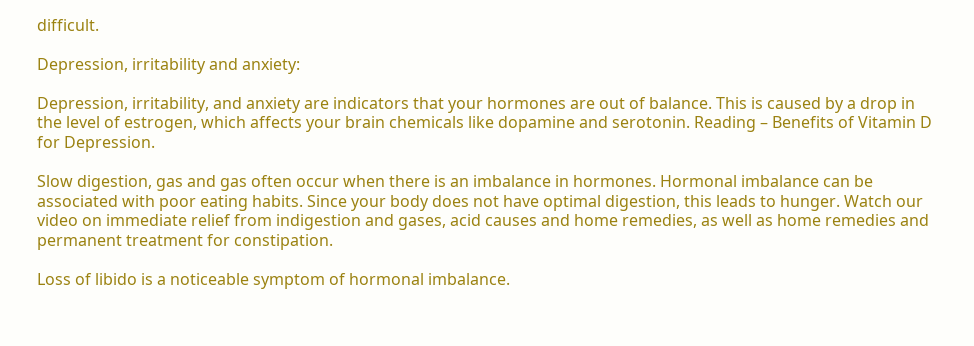difficult.

Depression, irritability and anxiety:

Depression, irritability, and anxiety are indicators that your hormones are out of balance. This is caused by a drop in the level of estrogen, which affects your brain chemicals like dopamine and serotonin. Reading – Benefits of Vitamin D for Depression.

Slow digestion, gas and gas often occur when there is an imbalance in hormones. Hormonal imbalance can be associated with poor eating habits. Since your body does not have optimal digestion, this leads to hunger. Watch our video on immediate relief from indigestion and gases, acid causes and home remedies, as well as home remedies and permanent treatment for constipation.

Loss of libido is a noticeable symptom of hormonal imbalance.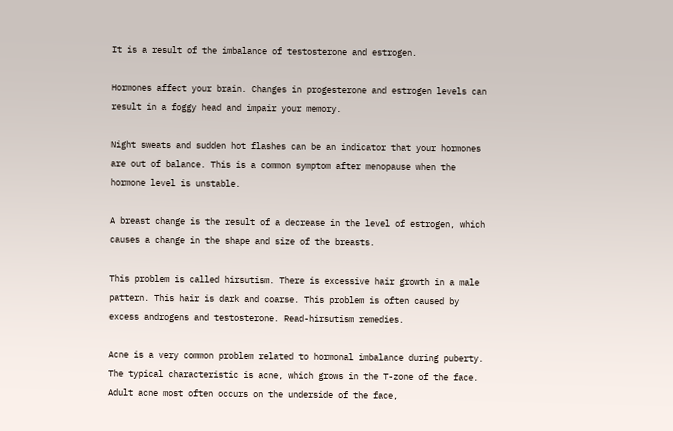It is a result of the imbalance of testosterone and estrogen.

Hormones affect your brain. Changes in progesterone and estrogen levels can result in a foggy head and impair your memory.

Night sweats and sudden hot flashes can be an indicator that your hormones are out of balance. This is a common symptom after menopause when the hormone level is unstable.

A breast change is the result of a decrease in the level of estrogen, which causes a change in the shape and size of the breasts.

This problem is called hirsutism. There is excessive hair growth in a male pattern. This hair is dark and coarse. This problem is often caused by excess androgens and testosterone. Read-hirsutism remedies.

Acne is a very common problem related to hormonal imbalance during puberty. The typical characteristic is acne, which grows in the T-zone of the face. Adult acne most often occurs on the underside of the face,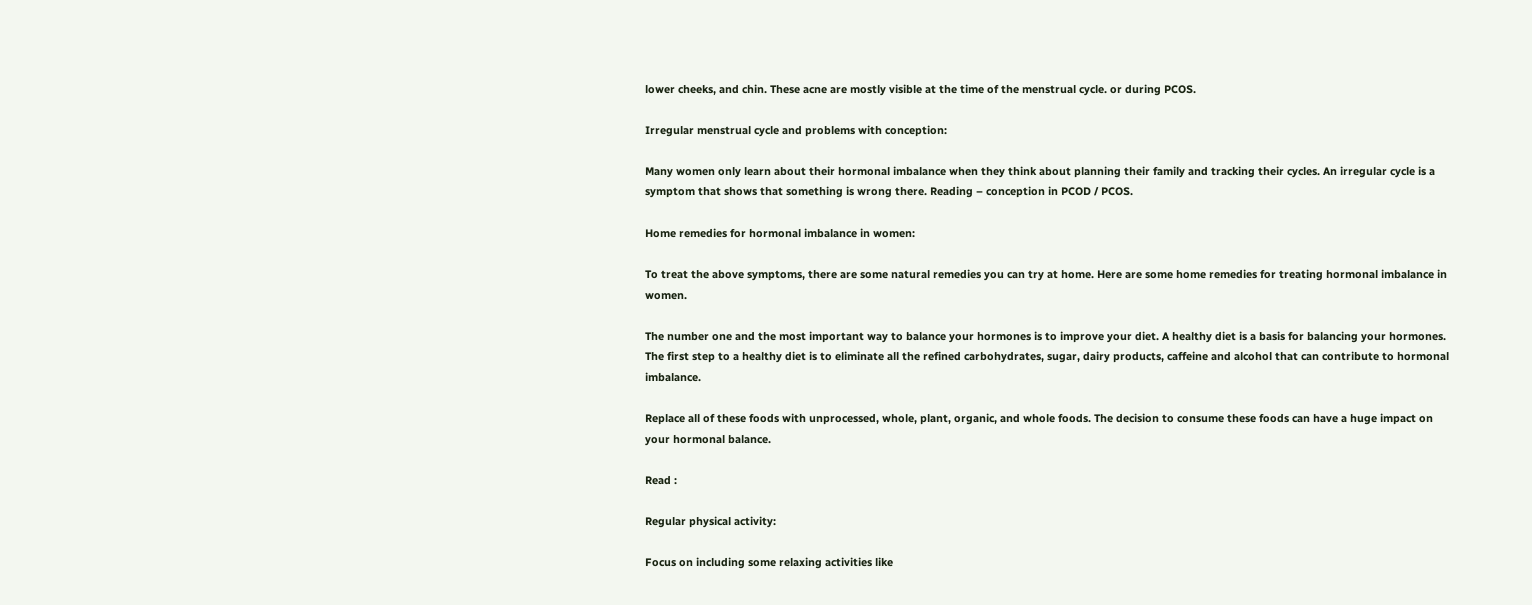lower cheeks, and chin. These acne are mostly visible at the time of the menstrual cycle. or during PCOS.

Irregular menstrual cycle and problems with conception:

Many women only learn about their hormonal imbalance when they think about planning their family and tracking their cycles. An irregular cycle is a symptom that shows that something is wrong there. Reading – conception in PCOD / PCOS.

Home remedies for hormonal imbalance in women:

To treat the above symptoms, there are some natural remedies you can try at home. Here are some home remedies for treating hormonal imbalance in women.

The number one and the most important way to balance your hormones is to improve your diet. A healthy diet is a basis for balancing your hormones. The first step to a healthy diet is to eliminate all the refined carbohydrates, sugar, dairy products, caffeine and alcohol that can contribute to hormonal imbalance.

Replace all of these foods with unprocessed, whole, plant, organic, and whole foods. The decision to consume these foods can have a huge impact on your hormonal balance.

Read :

Regular physical activity:

Focus on including some relaxing activities like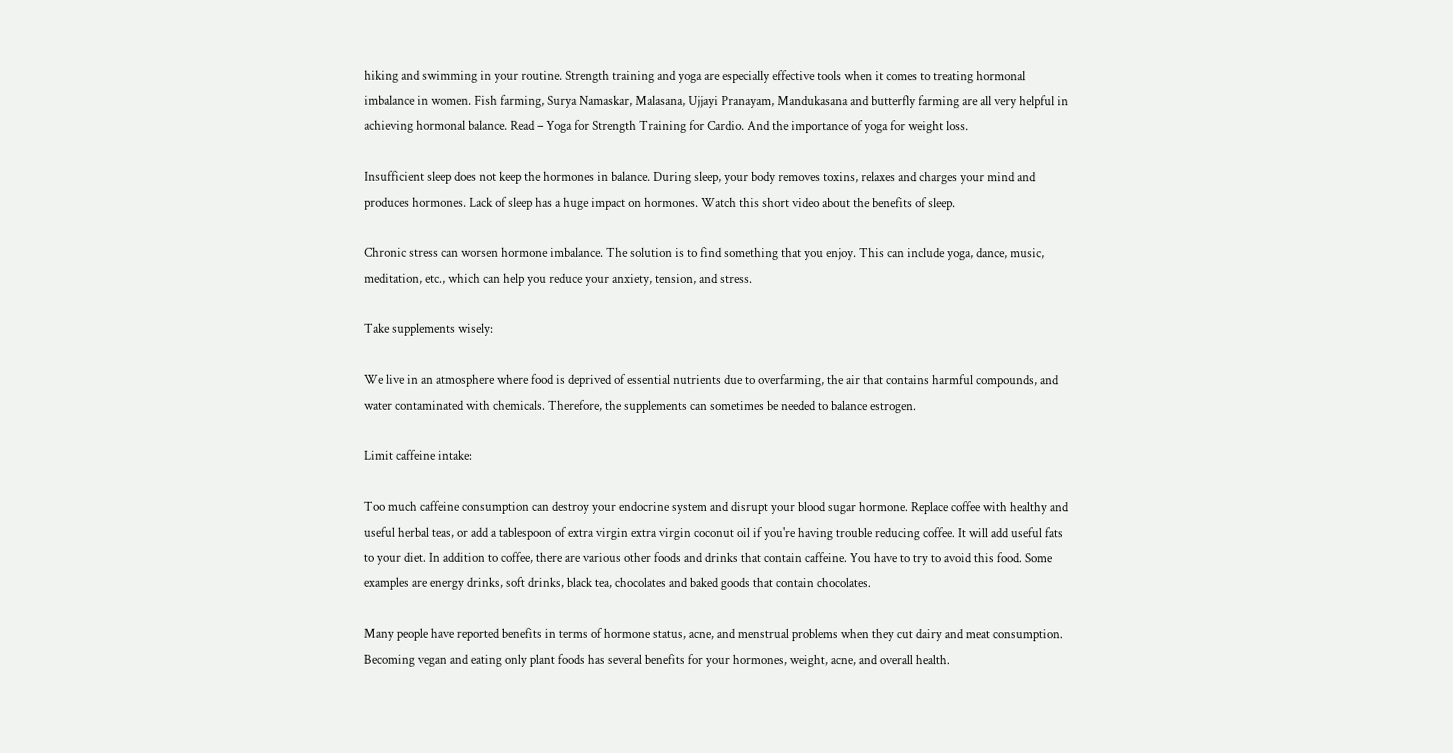hiking and swimming in your routine. Strength training and yoga are especially effective tools when it comes to treating hormonal imbalance in women. Fish farming, Surya Namaskar, Malasana, Ujjayi Pranayam, Mandukasana and butterfly farming are all very helpful in achieving hormonal balance. Read – Yoga for Strength Training for Cardio. And the importance of yoga for weight loss.

Insufficient sleep does not keep the hormones in balance. During sleep, your body removes toxins, relaxes and charges your mind and produces hormones. Lack of sleep has a huge impact on hormones. Watch this short video about the benefits of sleep.

Chronic stress can worsen hormone imbalance. The solution is to find something that you enjoy. This can include yoga, dance, music, meditation, etc., which can help you reduce your anxiety, tension, and stress.

Take supplements wisely:

We live in an atmosphere where food is deprived of essential nutrients due to overfarming, the air that contains harmful compounds, and water contaminated with chemicals. Therefore, the supplements can sometimes be needed to balance estrogen.

Limit caffeine intake:

Too much caffeine consumption can destroy your endocrine system and disrupt your blood sugar hormone. Replace coffee with healthy and useful herbal teas, or add a tablespoon of extra virgin extra virgin coconut oil if you're having trouble reducing coffee. It will add useful fats to your diet. In addition to coffee, there are various other foods and drinks that contain caffeine. You have to try to avoid this food. Some examples are energy drinks, soft drinks, black tea, chocolates and baked goods that contain chocolates.

Many people have reported benefits in terms of hormone status, acne, and menstrual problems when they cut dairy and meat consumption. Becoming vegan and eating only plant foods has several benefits for your hormones, weight, acne, and overall health.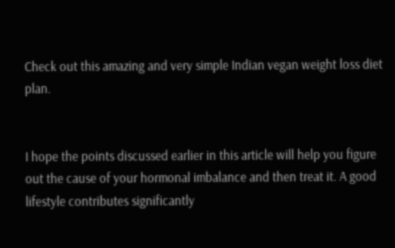Check out this amazing and very simple Indian vegan weight loss diet plan.


I hope the points discussed earlier in this article will help you figure out the cause of your hormonal imbalance and then treat it. A good lifestyle contributes significantly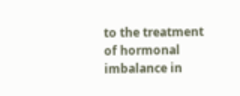to the treatment of hormonal imbalance in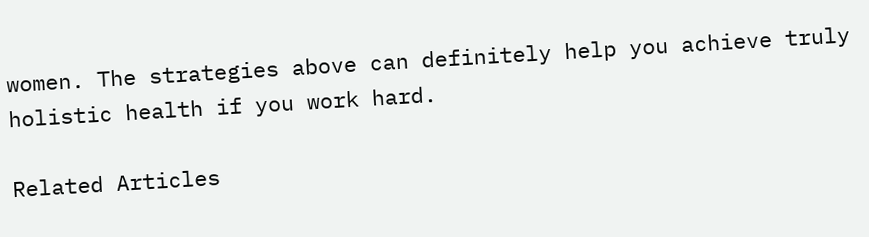women. The strategies above can definitely help you achieve truly holistic health if you work hard.

Related Articles